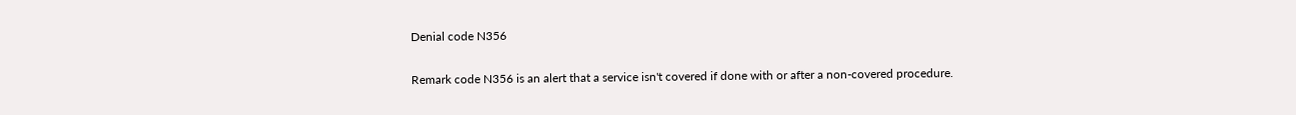Denial code N356

Remark code N356 is an alert that a service isn't covered if done with or after a non-covered procedure.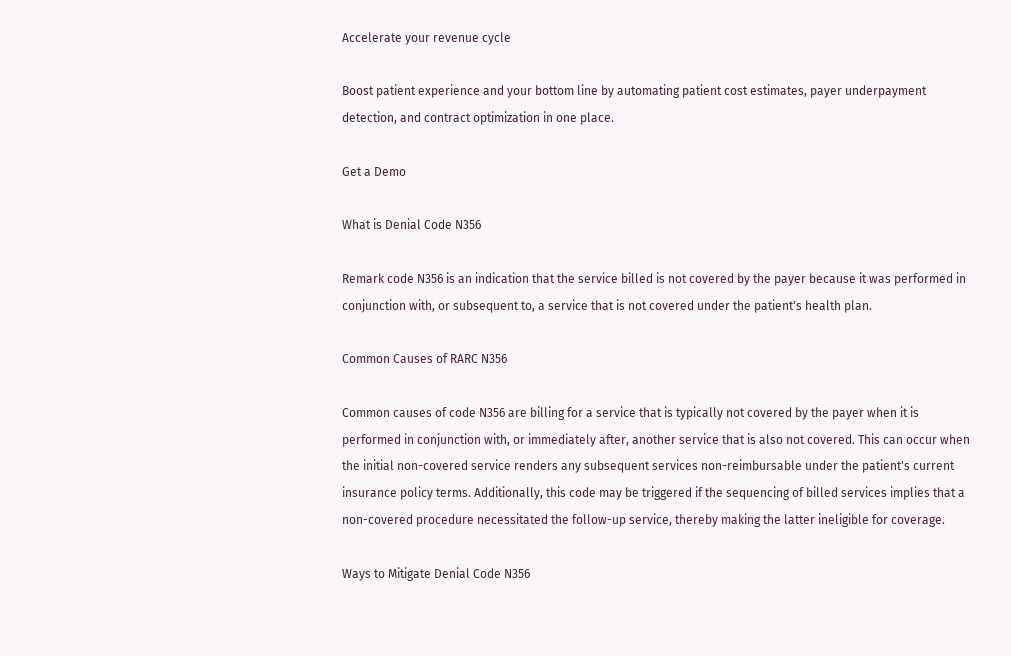Accelerate your revenue cycle

Boost patient experience and your bottom line by automating patient cost estimates, payer underpayment detection, and contract optimization in one place.

Get a Demo

What is Denial Code N356

Remark code N356 is an indication that the service billed is not covered by the payer because it was performed in conjunction with, or subsequent to, a service that is not covered under the patient's health plan.

Common Causes of RARC N356

Common causes of code N356 are billing for a service that is typically not covered by the payer when it is performed in conjunction with, or immediately after, another service that is also not covered. This can occur when the initial non-covered service renders any subsequent services non-reimbursable under the patient's current insurance policy terms. Additionally, this code may be triggered if the sequencing of billed services implies that a non-covered procedure necessitated the follow-up service, thereby making the latter ineligible for coverage.

Ways to Mitigate Denial Code N356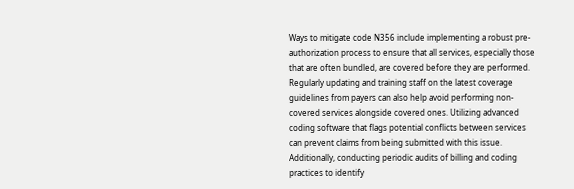Ways to mitigate code N356 include implementing a robust pre-authorization process to ensure that all services, especially those that are often bundled, are covered before they are performed. Regularly updating and training staff on the latest coverage guidelines from payers can also help avoid performing non-covered services alongside covered ones. Utilizing advanced coding software that flags potential conflicts between services can prevent claims from being submitted with this issue. Additionally, conducting periodic audits of billing and coding practices to identify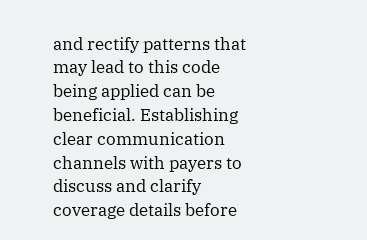and rectify patterns that may lead to this code being applied can be beneficial. Establishing clear communication channels with payers to discuss and clarify coverage details before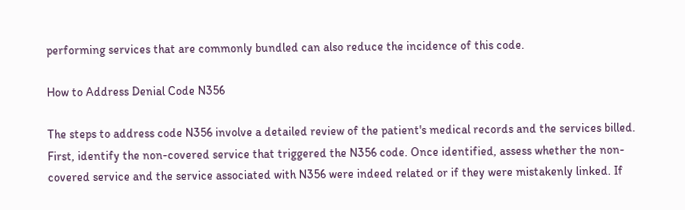performing services that are commonly bundled can also reduce the incidence of this code.

How to Address Denial Code N356

The steps to address code N356 involve a detailed review of the patient's medical records and the services billed. First, identify the non-covered service that triggered the N356 code. Once identified, assess whether the non-covered service and the service associated with N356 were indeed related or if they were mistakenly linked. If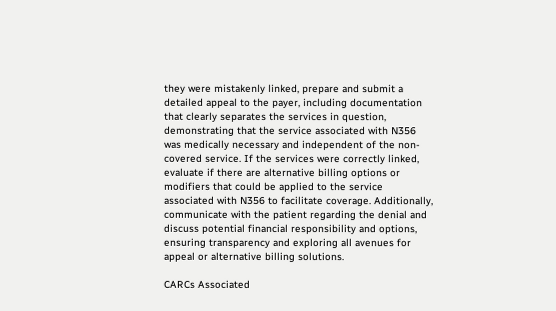they were mistakenly linked, prepare and submit a detailed appeal to the payer, including documentation that clearly separates the services in question, demonstrating that the service associated with N356 was medically necessary and independent of the non-covered service. If the services were correctly linked, evaluate if there are alternative billing options or modifiers that could be applied to the service associated with N356 to facilitate coverage. Additionally, communicate with the patient regarding the denial and discuss potential financial responsibility and options, ensuring transparency and exploring all avenues for appeal or alternative billing solutions.

CARCs Associated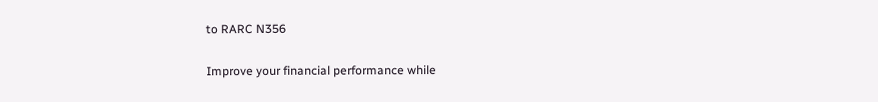to RARC N356

Improve your financial performance while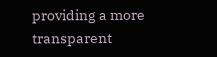providing a more transparent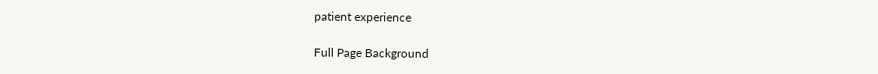patient experience

Full Page Background